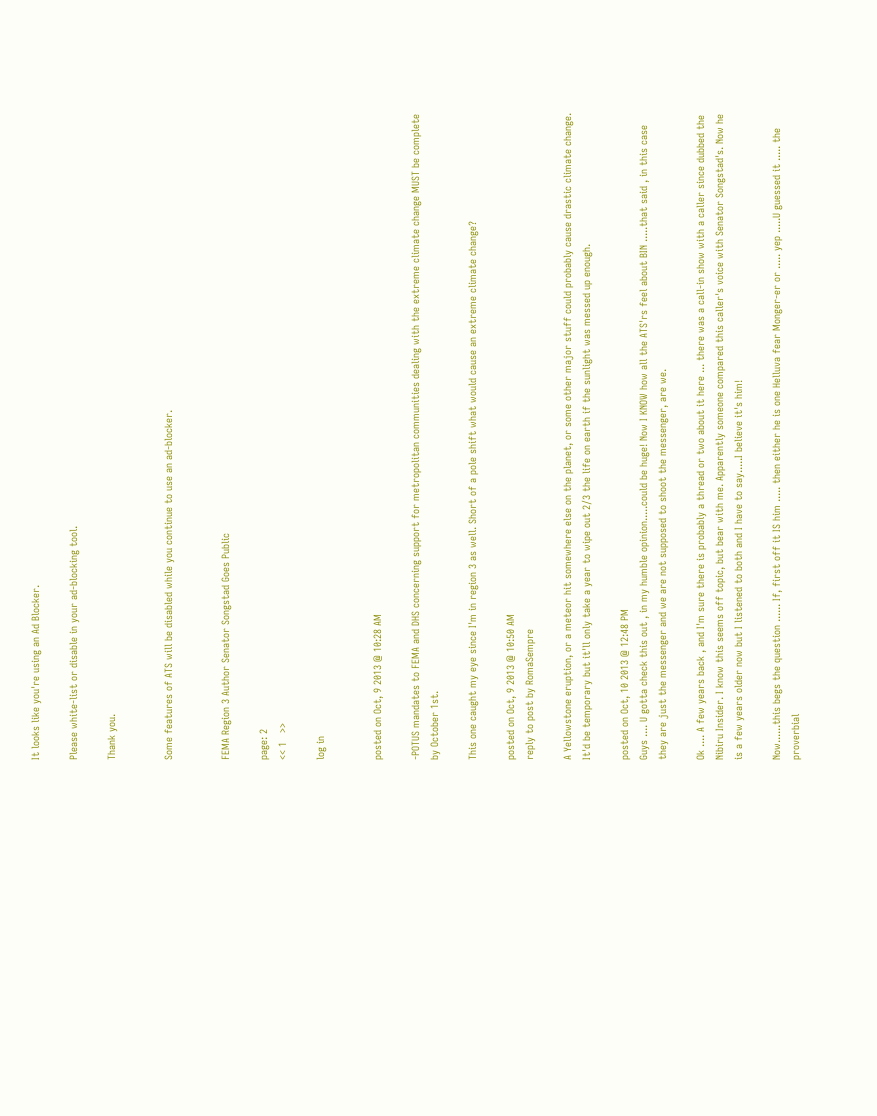It looks like you're using an Ad Blocker.

Please white-list or disable in your ad-blocking tool.

Thank you.


Some features of ATS will be disabled while you continue to use an ad-blocker.


FEMA Region 3 Author Senator Songstad Goes Public

page: 2
<< 1   >>

log in


posted on Oct, 9 2013 @ 10:28 AM

-POTUS mandates to FEMA and DHS concerning support for metropolitan communities dealing with the extreme climate change MUST be complete by October 1st.

This one caught my eye since I'm in region 3 as well. Short of a pole shift what would cause an extreme climate change?

posted on Oct, 9 2013 @ 10:50 AM
reply to post by RomaSempre

A Yellowstone eruption, or a meteor hit somewhere else on the planet, or some other major stuff could probably cause drastic climate change. It'd be temporary but it'll only take a year to wipe out 2/3 the life on earth if the sunlight was messed up enough.

posted on Oct, 10 2013 @ 12:48 PM
Guys .... U gotta check this out , in my humble opinion.....could be huge! Now I KNOW how all the ATS'rs feel about BIN .....that said , in this case they are just the messenger and we are not supposed to shoot the messenger, are we.

Ok .... A few years back , and I'm sure there is probably a thread or two about it here ... there was a call-in show with a caller since dubbed the Nibiru Insider. I know this seems off topic, but bear with me. Apparently someone compared this caller's voice with Senator Songstad's. Now he is a few years older now but I listened to both and I have to say.....I believe it's him!

Now......this begs the question ...... If, first off it IS him ..... then either he is one Helluva fear Monger-er or ..... yep .....U guessed it ..... the proverbial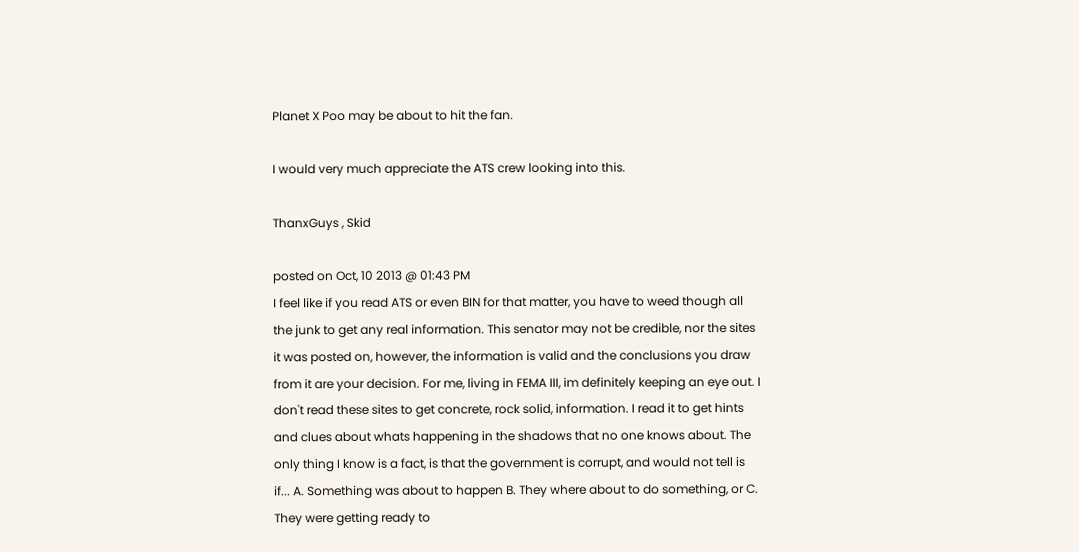Planet X Poo may be about to hit the fan.

I would very much appreciate the ATS crew looking into this.

ThanxGuys , Skid

posted on Oct, 10 2013 @ 01:43 PM
I feel like if you read ATS or even BIN for that matter, you have to weed though all the junk to get any real information. This senator may not be credible, nor the sites it was posted on, however, the information is valid and the conclusions you draw from it are your decision. For me, living in FEMA III, im definitely keeping an eye out. I don't read these sites to get concrete, rock solid, information. I read it to get hints and clues about whats happening in the shadows that no one knows about. The only thing I know is a fact, is that the government is corrupt, and would not tell is if... A. Something was about to happen B. They where about to do something, or C. They were getting ready to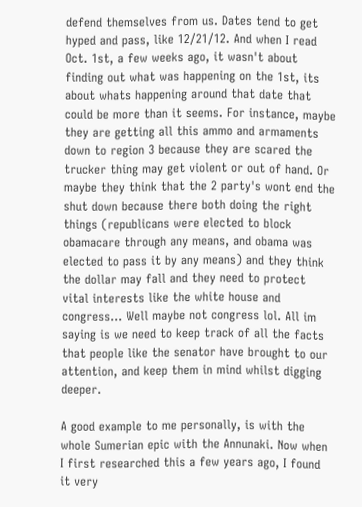defend themselves from us. Dates tend to get hyped and pass, like 12/21/12. And when I read Oct. 1st, a few weeks ago, it wasn't about finding out what was happening on the 1st, its about whats happening around that date that could be more than it seems. For instance, maybe they are getting all this ammo and armaments down to region 3 because they are scared the trucker thing may get violent or out of hand. Or maybe they think that the 2 party's wont end the shut down because there both doing the right things (republicans were elected to block obamacare through any means, and obama was elected to pass it by any means) and they think the dollar may fall and they need to protect vital interests like the white house and congress... Well maybe not congress lol. All im saying is we need to keep track of all the facts that people like the senator have brought to our attention, and keep them in mind whilst digging deeper.

A good example to me personally, is with the whole Sumerian epic with the Annunaki. Now when I first researched this a few years ago, I found it very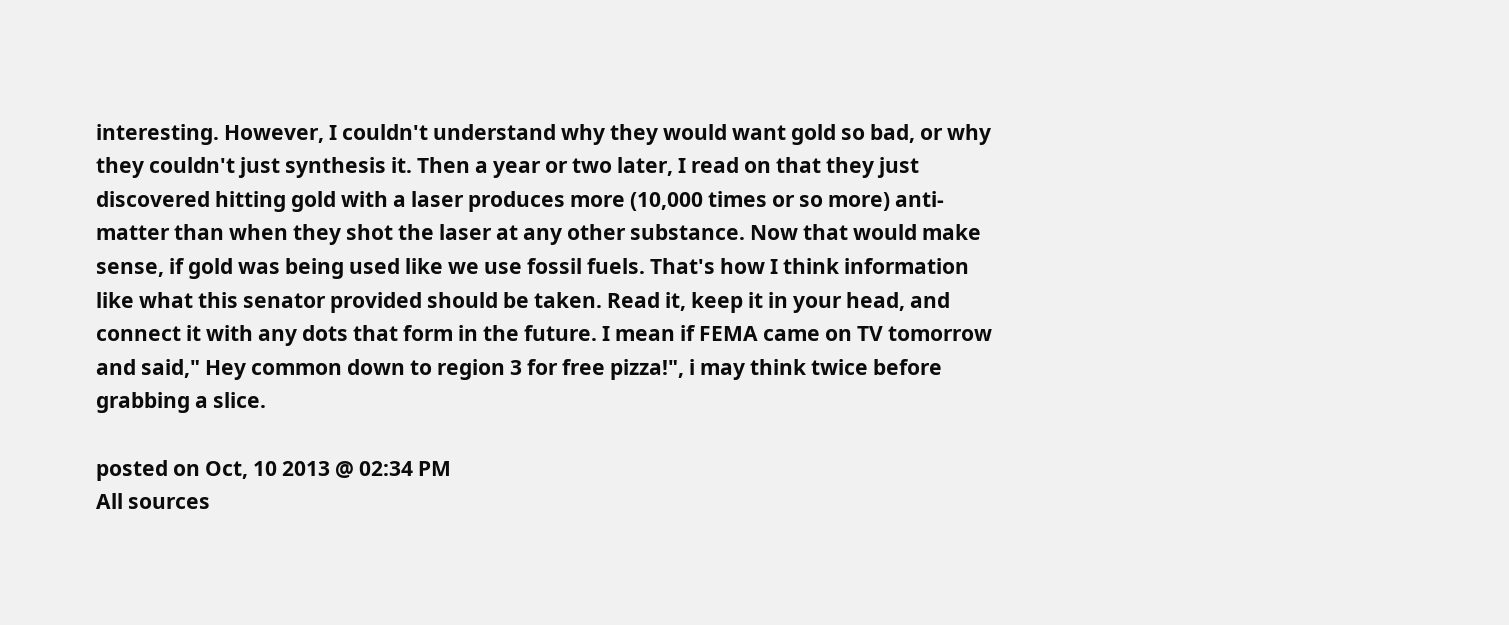interesting. However, I couldn't understand why they would want gold so bad, or why they couldn't just synthesis it. Then a year or two later, I read on that they just discovered hitting gold with a laser produces more (10,000 times or so more) anti-matter than when they shot the laser at any other substance. Now that would make sense, if gold was being used like we use fossil fuels. That's how I think information like what this senator provided should be taken. Read it, keep it in your head, and connect it with any dots that form in the future. I mean if FEMA came on TV tomorrow and said," Hey common down to region 3 for free pizza!", i may think twice before grabbing a slice.

posted on Oct, 10 2013 @ 02:34 PM
All sources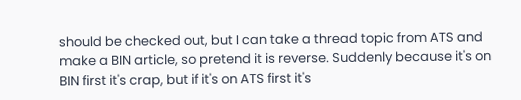should be checked out, but I can take a thread topic from ATS and make a BIN article, so pretend it is reverse. Suddenly because it's on BIN first it's crap, but if it's on ATS first it's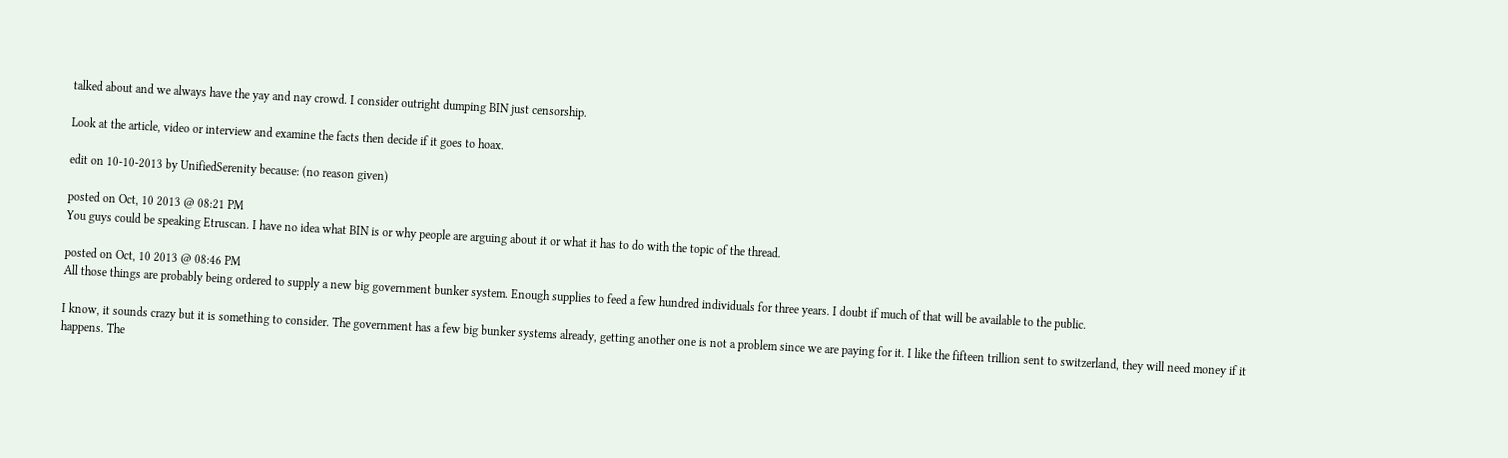talked about and we always have the yay and nay crowd. I consider outright dumping BIN just censorship.

Look at the article, video or interview and examine the facts then decide if it goes to hoax.

edit on 10-10-2013 by UnifiedSerenity because: (no reason given)

posted on Oct, 10 2013 @ 08:21 PM
You guys could be speaking Etruscan. I have no idea what BIN is or why people are arguing about it or what it has to do with the topic of the thread.

posted on Oct, 10 2013 @ 08:46 PM
All those things are probably being ordered to supply a new big government bunker system. Enough supplies to feed a few hundred individuals for three years. I doubt if much of that will be available to the public.

I know, it sounds crazy but it is something to consider. The government has a few big bunker systems already, getting another one is not a problem since we are paying for it. I like the fifteen trillion sent to switzerland, they will need money if it happens. The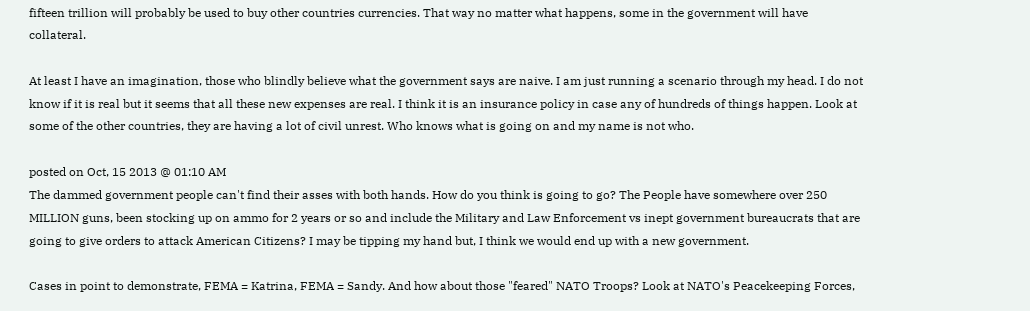fifteen trillion will probably be used to buy other countries currencies. That way no matter what happens, some in the government will have collateral.

At least I have an imagination, those who blindly believe what the government says are naive. I am just running a scenario through my head. I do not know if it is real but it seems that all these new expenses are real. I think it is an insurance policy in case any of hundreds of things happen. Look at some of the other countries, they are having a lot of civil unrest. Who knows what is going on and my name is not who.

posted on Oct, 15 2013 @ 01:10 AM
The dammed government people can't find their asses with both hands. How do you think is going to go? The People have somewhere over 250 MILLION guns, been stocking up on ammo for 2 years or so and include the Military and Law Enforcement vs inept government bureaucrats that are going to give orders to attack American Citizens? I may be tipping my hand but, I think we would end up with a new government.

Cases in point to demonstrate, FEMA = Katrina, FEMA = Sandy. And how about those "feared" NATO Troops? Look at NATO's Peacekeeping Forces,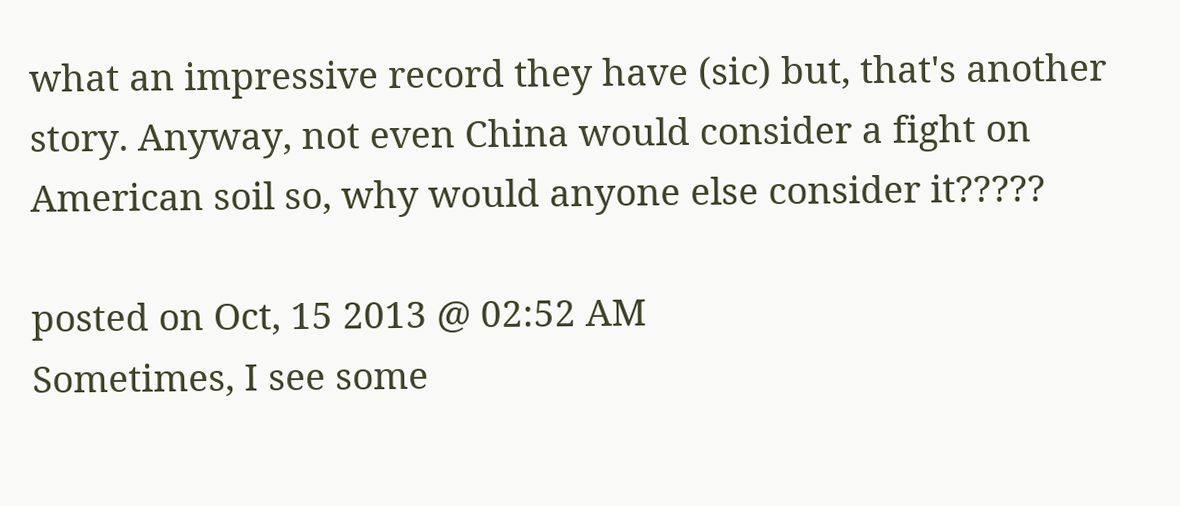what an impressive record they have (sic) but, that's another story. Anyway, not even China would consider a fight on American soil so, why would anyone else consider it?????

posted on Oct, 15 2013 @ 02:52 AM
Sometimes, I see some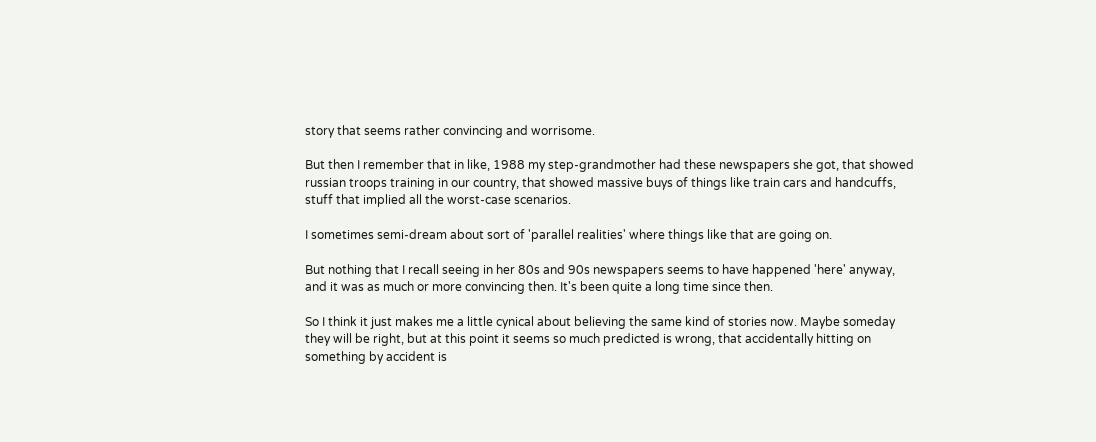story that seems rather convincing and worrisome.

But then I remember that in like, 1988 my step-grandmother had these newspapers she got, that showed russian troops training in our country, that showed massive buys of things like train cars and handcuffs, stuff that implied all the worst-case scenarios.

I sometimes semi-dream about sort of 'parallel realities' where things like that are going on.

But nothing that I recall seeing in her 80s and 90s newspapers seems to have happened 'here' anyway, and it was as much or more convincing then. It's been quite a long time since then.

So I think it just makes me a little cynical about believing the same kind of stories now. Maybe someday they will be right, but at this point it seems so much predicted is wrong, that accidentally hitting on something by accident is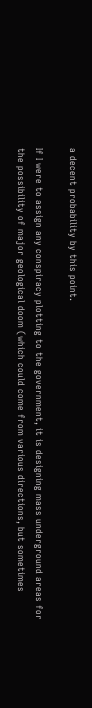a decent probability by this point.

If I were to assign any conspiracy plotting to the government, it is designing mass underground areas for the possibility of major geological doom (which could come from various directions, but sometimes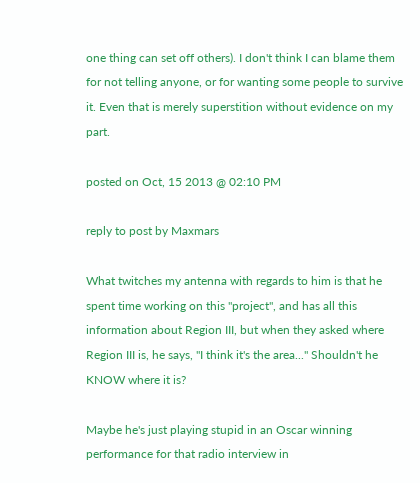one thing can set off others). I don't think I can blame them for not telling anyone, or for wanting some people to survive it. Even that is merely superstition without evidence on my part.

posted on Oct, 15 2013 @ 02:10 PM

reply to post by Maxmars

What twitches my antenna with regards to him is that he spent time working on this "project", and has all this information about Region III, but when they asked where Region III is, he says, "I think it's the area..." Shouldn't he KNOW where it is?

Maybe he's just playing stupid in an Oscar winning performance for that radio interview in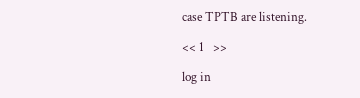case TPTB are listening.

<< 1   >>

log in